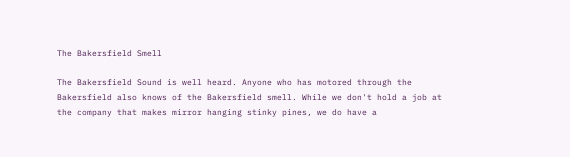The Bakersfield Smell

The Bakersfield Sound is well heard. Anyone who has motored through the Bakersfield also knows of the Bakersfield smell. While we don't hold a job at the company that makes mirror hanging stinky pines, we do have a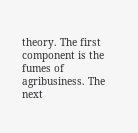theory. The first component is the fumes of agribusiness. The next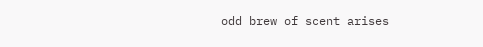odd brew of scent arises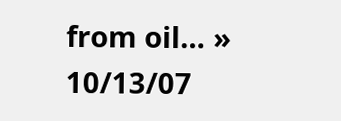from oil… » 10/13/07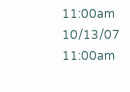11:00am 10/13/07 11:00am